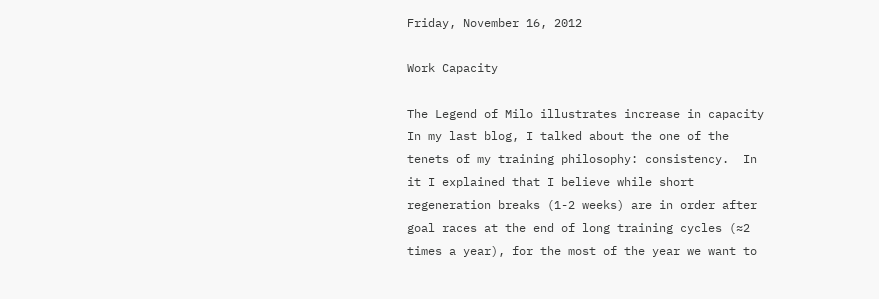Friday, November 16, 2012

Work Capacity

The Legend of Milo illustrates increase in capacity
In my last blog, I talked about the one of the tenets of my training philosophy: consistency.  In it I explained that I believe while short regeneration breaks (1-2 weeks) are in order after goal races at the end of long training cycles (≈2 times a year), for the most of the year we want to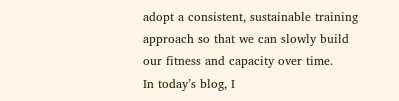adopt a consistent, sustainable training approach so that we can slowly build our fitness and capacity over time.
In today’s blog, I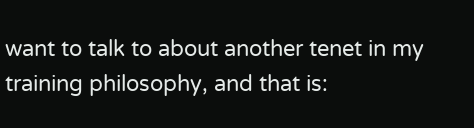want to talk to about another tenet in my training philosophy, and that is: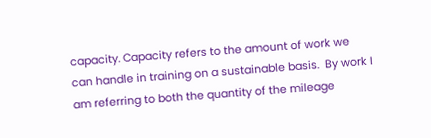capacity. Capacity refers to the amount of work we can handle in training on a sustainable basis.  By work I am referring to both the quantity of the mileage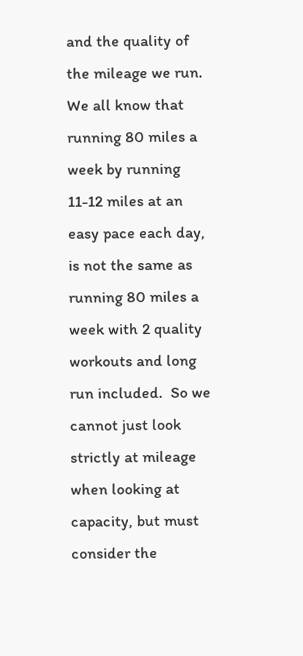and the quality of the mileage we run.  We all know that running 80 miles a week by running 11-12 miles at an easy pace each day, is not the same as running 80 miles a week with 2 quality workouts and long run included.  So we cannot just look strictly at mileage when looking at capacity, but must consider the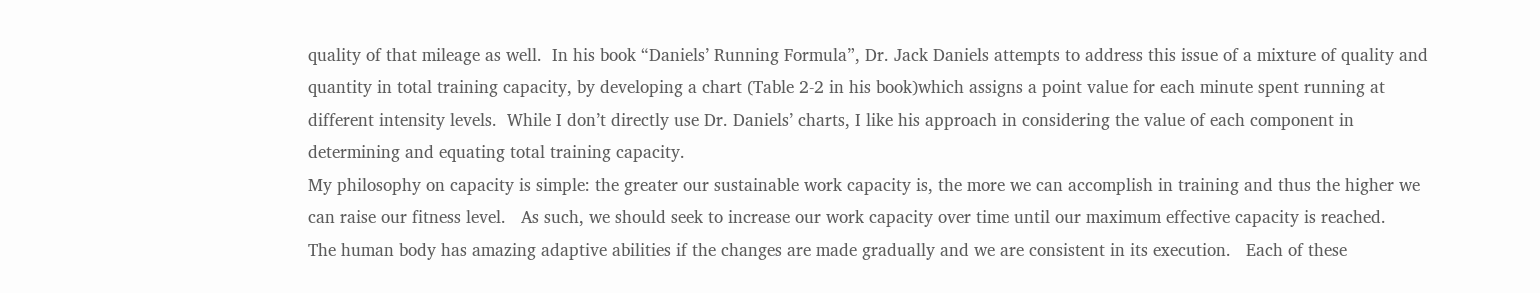quality of that mileage as well.  In his book “Daniels’ Running Formula”, Dr. Jack Daniels attempts to address this issue of a mixture of quality and quantity in total training capacity, by developing a chart (Table 2-2 in his book)which assigns a point value for each minute spent running at different intensity levels.  While I don’t directly use Dr. Daniels’ charts, I like his approach in considering the value of each component in determining and equating total training capacity.
My philosophy on capacity is simple: the greater our sustainable work capacity is, the more we can accomplish in training and thus the higher we can raise our fitness level.   As such, we should seek to increase our work capacity over time until our maximum effective capacity is reached.
The human body has amazing adaptive abilities if the changes are made gradually and we are consistent in its execution.   Each of these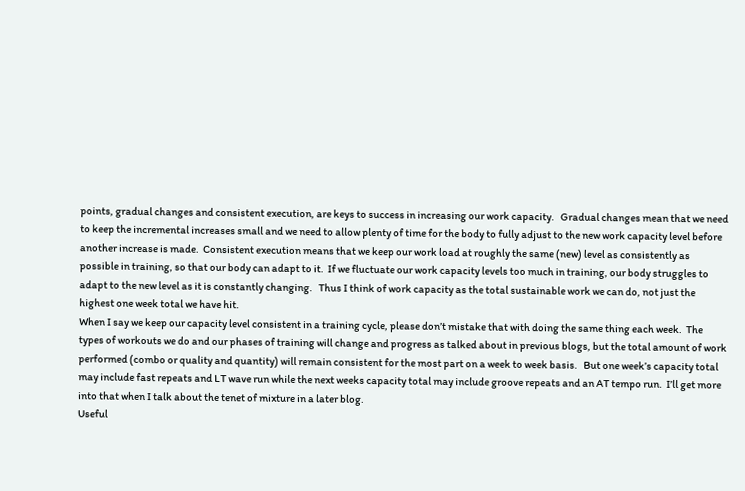points, gradual changes and consistent execution, are keys to success in increasing our work capacity.   Gradual changes mean that we need to keep the incremental increases small and we need to allow plenty of time for the body to fully adjust to the new work capacity level before another increase is made.  Consistent execution means that we keep our work load at roughly the same (new) level as consistently as possible in training, so that our body can adapt to it.  If we fluctuate our work capacity levels too much in training, our body struggles to adapt to the new level as it is constantly changing.   Thus I think of work capacity as the total sustainable work we can do, not just the highest one week total we have hit.
When I say we keep our capacity level consistent in a training cycle, please don’t mistake that with doing the same thing each week.  The types of workouts we do and our phases of training will change and progress as talked about in previous blogs, but the total amount of work performed (combo or quality and quantity) will remain consistent for the most part on a week to week basis.   But one week’s capacity total may include fast repeats and LT wave run while the next weeks capacity total may include groove repeats and an AT tempo run.  I’ll get more into that when I talk about the tenet of mixture in a later blog.
Useful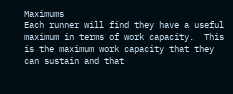Maximums
Each runner will find they have a useful maximum in terms of work capacity.  This is the maximum work capacity that they can sustain and that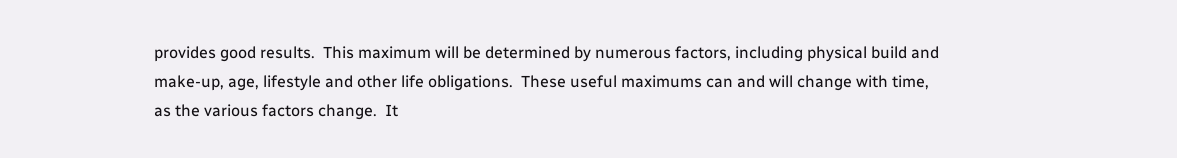provides good results.  This maximum will be determined by numerous factors, including physical build and make-up, age, lifestyle and other life obligations.  These useful maximums can and will change with time, as the various factors change.  It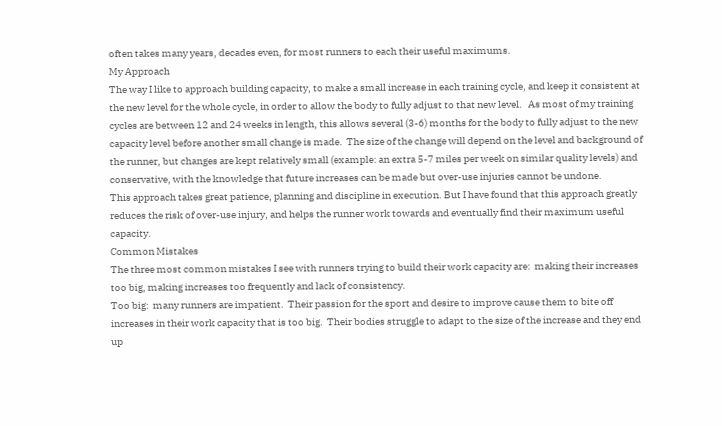often takes many years, decades even, for most runners to each their useful maximums.
My Approach
The way I like to approach building capacity, to make a small increase in each training cycle, and keep it consistent at the new level for the whole cycle, in order to allow the body to fully adjust to that new level.   As most of my training cycles are between 12 and 24 weeks in length, this allows several (3-6) months for the body to fully adjust to the new capacity level before another small change is made.  The size of the change will depend on the level and background of the runner, but changes are kept relatively small (example: an extra 5-7 miles per week on similar quality levels) and conservative, with the knowledge that future increases can be made but over-use injuries cannot be undone.
This approach takes great patience, planning and discipline in execution. But I have found that this approach greatly reduces the risk of over-use injury, and helps the runner work towards and eventually find their maximum useful capacity.
Common Mistakes
The three most common mistakes I see with runners trying to build their work capacity are:  making their increases too big, making increases too frequently and lack of consistency.
Too big:  many runners are impatient.  Their passion for the sport and desire to improve cause them to bite off increases in their work capacity that is too big.  Their bodies struggle to adapt to the size of the increase and they end up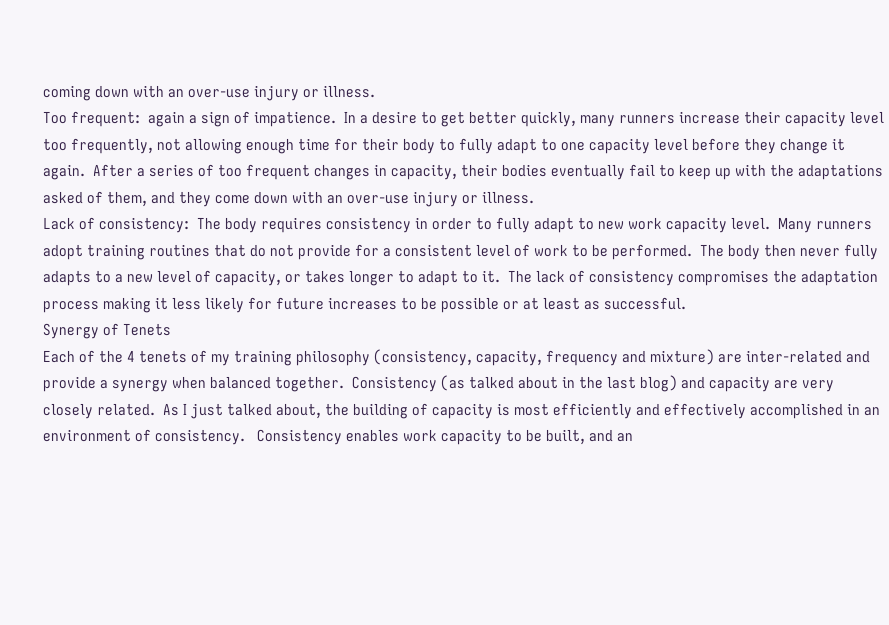coming down with an over-use injury or illness.
Too frequent:  again a sign of impatience.  In a desire to get better quickly, many runners increase their capacity level too frequently, not allowing enough time for their body to fully adapt to one capacity level before they change it again.  After a series of too frequent changes in capacity, their bodies eventually fail to keep up with the adaptations asked of them, and they come down with an over-use injury or illness.
Lack of consistency:  The body requires consistency in order to fully adapt to new work capacity level.  Many runners adopt training routines that do not provide for a consistent level of work to be performed.  The body then never fully adapts to a new level of capacity, or takes longer to adapt to it.  The lack of consistency compromises the adaptation process making it less likely for future increases to be possible or at least as successful.
Synergy of Tenets
Each of the 4 tenets of my training philosophy (consistency, capacity, frequency and mixture) are inter-related and provide a synergy when balanced together.  Consistency (as talked about in the last blog) and capacity are very closely related.  As I just talked about, the building of capacity is most efficiently and effectively accomplished in an environment of consistency.   Consistency enables work capacity to be built, and an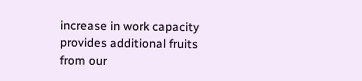increase in work capacity provides additional fruits from our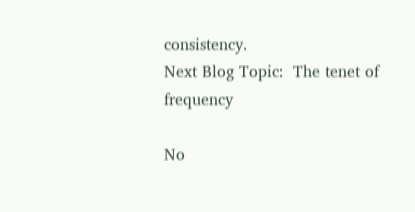consistency.
Next Blog Topic:  The tenet of frequency

No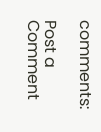comments:

Post a Comment